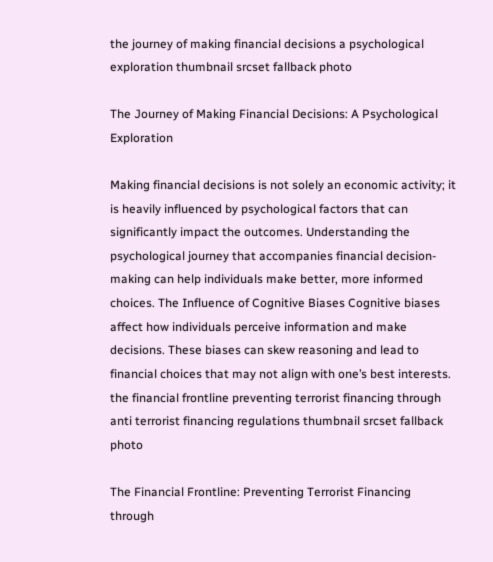the journey of making financial decisions a psychological exploration thumbnail srcset fallback photo

The Journey of Making Financial Decisions: A Psychological Exploration

Making financial decisions is not solely an economic activity; it is heavily influenced by psychological factors that can significantly impact the outcomes. Understanding the psychological journey that accompanies financial decision-making can help individuals make better, more informed choices. The Influence of Cognitive Biases Cognitive biases affect how individuals perceive information and make decisions. These biases can skew reasoning and lead to financial choices that may not align with one’s best interests.
the financial frontline preventing terrorist financing through anti terrorist financing regulations thumbnail srcset fallback photo

The Financial Frontline: Preventing Terrorist Financing through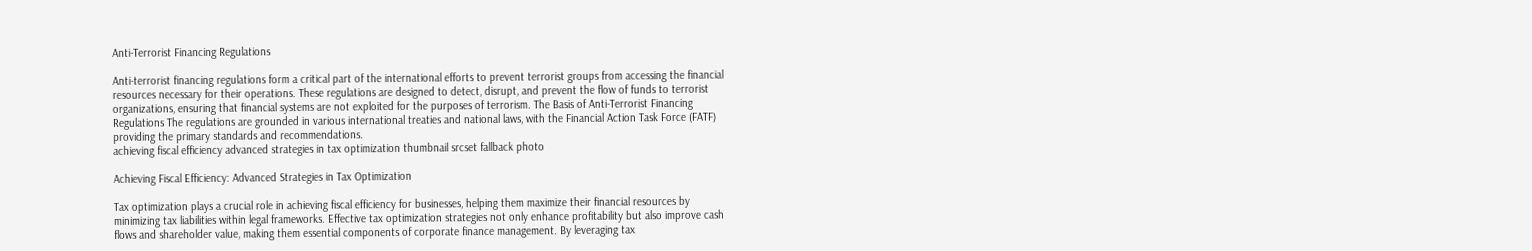Anti-Terrorist Financing Regulations

Anti-terrorist financing regulations form a critical part of the international efforts to prevent terrorist groups from accessing the financial resources necessary for their operations. These regulations are designed to detect, disrupt, and prevent the flow of funds to terrorist organizations, ensuring that financial systems are not exploited for the purposes of terrorism. The Basis of Anti-Terrorist Financing Regulations The regulations are grounded in various international treaties and national laws, with the Financial Action Task Force (FATF) providing the primary standards and recommendations.
achieving fiscal efficiency advanced strategies in tax optimization thumbnail srcset fallback photo

Achieving Fiscal Efficiency: Advanced Strategies in Tax Optimization

Tax optimization plays a crucial role in achieving fiscal efficiency for businesses, helping them maximize their financial resources by minimizing tax liabilities within legal frameworks. Effective tax optimization strategies not only enhance profitability but also improve cash flows and shareholder value, making them essential components of corporate finance management. By leveraging tax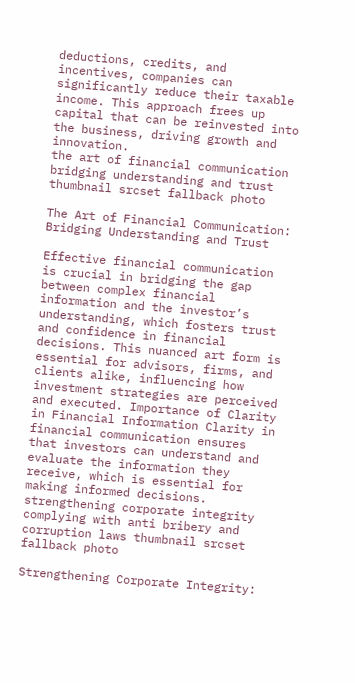deductions, credits, and incentives, companies can significantly reduce their taxable income. This approach frees up capital that can be reinvested into the business, driving growth and innovation.
the art of financial communication bridging understanding and trust thumbnail srcset fallback photo

The Art of Financial Communication: Bridging Understanding and Trust

Effective financial communication is crucial in bridging the gap between complex financial information and the investor’s understanding, which fosters trust and confidence in financial decisions. This nuanced art form is essential for advisors, firms, and clients alike, influencing how investment strategies are perceived and executed. Importance of Clarity in Financial Information Clarity in financial communication ensures that investors can understand and evaluate the information they receive, which is essential for making informed decisions.
strengthening corporate integrity complying with anti bribery and corruption laws thumbnail srcset fallback photo

Strengthening Corporate Integrity: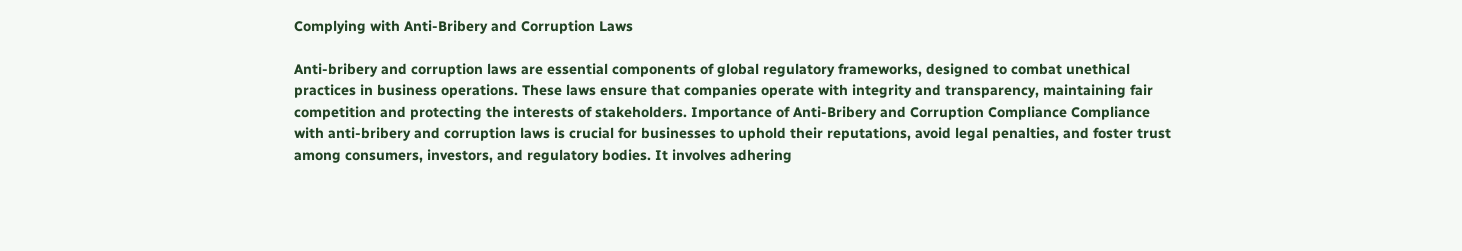Complying with Anti-Bribery and Corruption Laws

Anti-bribery and corruption laws are essential components of global regulatory frameworks, designed to combat unethical practices in business operations. These laws ensure that companies operate with integrity and transparency, maintaining fair competition and protecting the interests of stakeholders. Importance of Anti-Bribery and Corruption Compliance Compliance with anti-bribery and corruption laws is crucial for businesses to uphold their reputations, avoid legal penalties, and foster trust among consumers, investors, and regulatory bodies. It involves adhering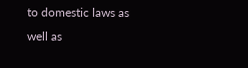to domestic laws as well as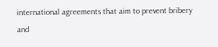international agreements that aim to prevent bribery and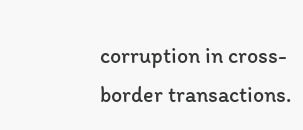corruption in cross-border transactions.